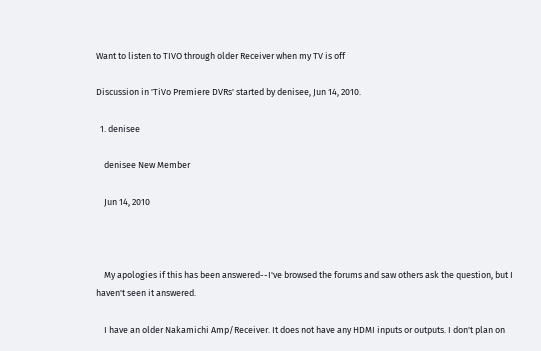Want to listen to TIVO through older Receiver when my TV is off

Discussion in 'TiVo Premiere DVRs' started by denisee, Jun 14, 2010.

  1. denisee

    denisee New Member

    Jun 14, 2010



    My apologies if this has been answered--I've browsed the forums and saw others ask the question, but I haven't seen it answered.

    I have an older Nakamichi Amp/Receiver. It does not have any HDMI inputs or outputs. I don't plan on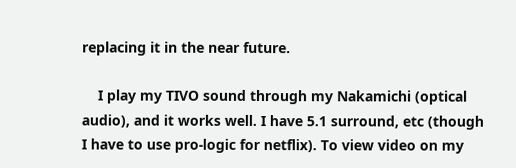replacing it in the near future.

    I play my TIVO sound through my Nakamichi (optical audio), and it works well. I have 5.1 surround, etc (though I have to use pro-logic for netflix). To view video on my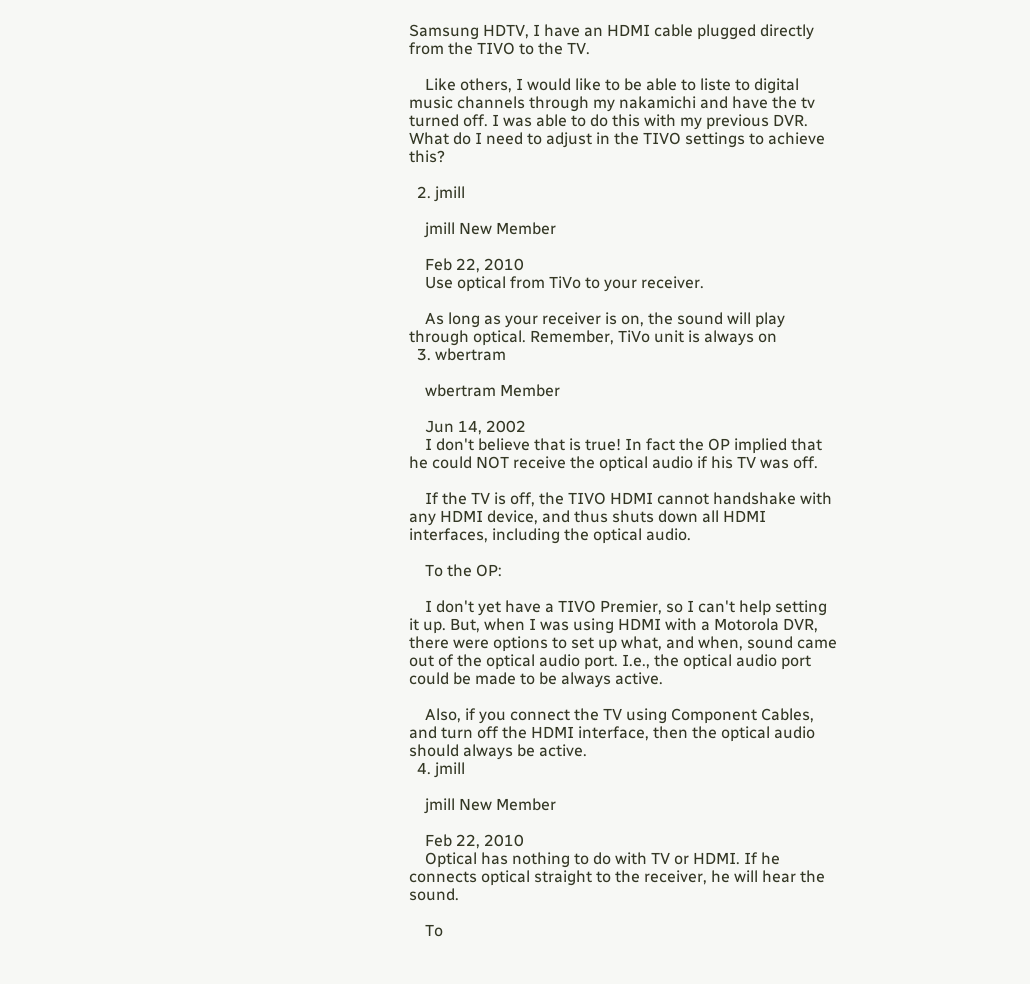Samsung HDTV, I have an HDMI cable plugged directly from the TIVO to the TV.

    Like others, I would like to be able to liste to digital music channels through my nakamichi and have the tv turned off. I was able to do this with my previous DVR. What do I need to adjust in the TIVO settings to achieve this?

  2. jmill

    jmill New Member

    Feb 22, 2010
    Use optical from TiVo to your receiver.

    As long as your receiver is on, the sound will play through optical. Remember, TiVo unit is always on
  3. wbertram

    wbertram Member

    Jun 14, 2002
    I don't believe that is true! In fact the OP implied that he could NOT receive the optical audio if his TV was off.

    If the TV is off, the TIVO HDMI cannot handshake with any HDMI device, and thus shuts down all HDMI interfaces, including the optical audio.

    To the OP:

    I don't yet have a TIVO Premier, so I can't help setting it up. But, when I was using HDMI with a Motorola DVR, there were options to set up what, and when, sound came out of the optical audio port. I.e., the optical audio port could be made to be always active.

    Also, if you connect the TV using Component Cables, and turn off the HDMI interface, then the optical audio should always be active.
  4. jmill

    jmill New Member

    Feb 22, 2010
    Optical has nothing to do with TV or HDMI. If he connects optical straight to the receiver, he will hear the sound.

    To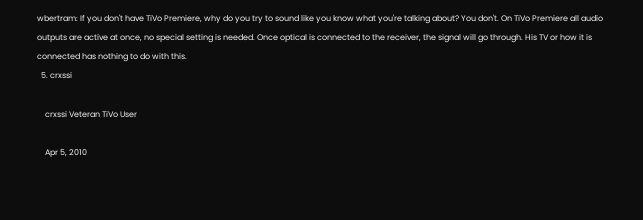wbertram: If you don't have TiVo Premiere, why do you try to sound like you know what you're talking about? You don't. On TiVo Premiere all audio outputs are active at once, no special setting is needed. Once optical is connected to the receiver, the signal will go through. His TV or how it is connected has nothing to do with this.
  5. crxssi

    crxssi Veteran TiVo User

    Apr 5, 2010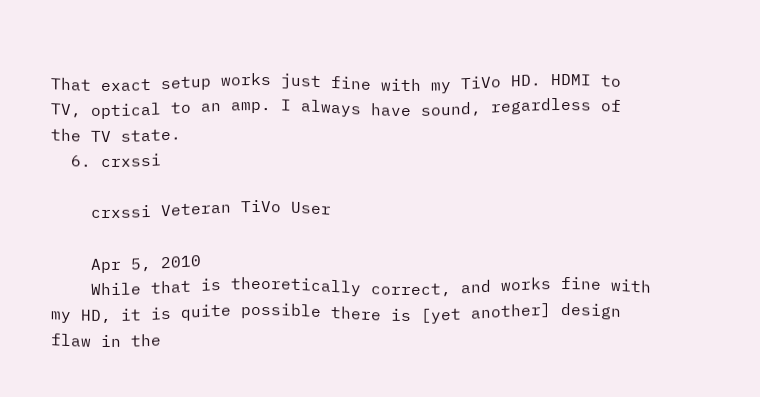That exact setup works just fine with my TiVo HD. HDMI to TV, optical to an amp. I always have sound, regardless of the TV state.
  6. crxssi

    crxssi Veteran TiVo User

    Apr 5, 2010
    While that is theoretically correct, and works fine with my HD, it is quite possible there is [yet another] design flaw in the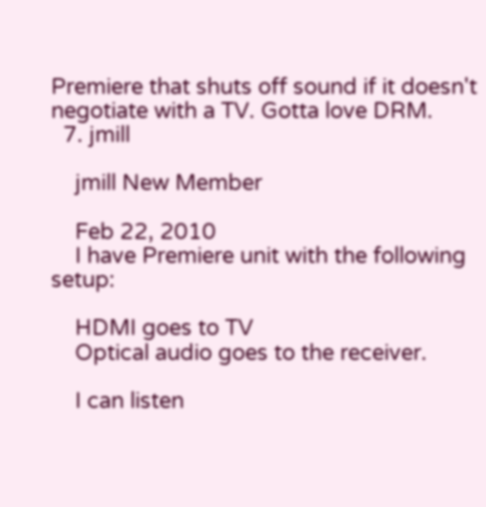Premiere that shuts off sound if it doesn't negotiate with a TV. Gotta love DRM.
  7. jmill

    jmill New Member

    Feb 22, 2010
    I have Premiere unit with the following setup:

    HDMI goes to TV
    Optical audio goes to the receiver.

    I can listen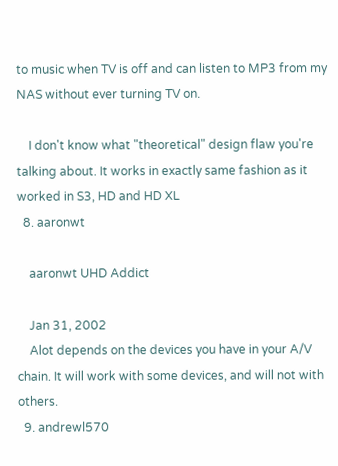to music when TV is off and can listen to MP3 from my NAS without ever turning TV on.

    I don't know what "theoretical" design flaw you're talking about. It works in exactly same fashion as it worked in S3, HD and HD XL
  8. aaronwt

    aaronwt UHD Addict

    Jan 31, 2002
    Alot depends on the devices you have in your A/V chain. It will work with some devices, and will not with others.
  9. andrewl570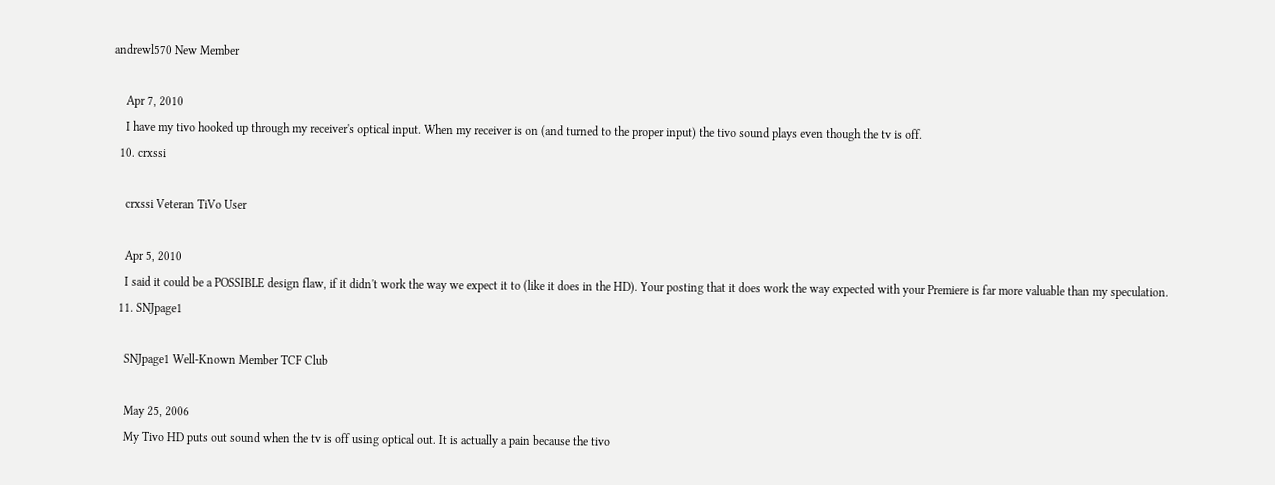andrewl570 New Member

    Apr 7, 2010
    I have my tivo hooked up through my receiver's optical input. When my receiver is on (and turned to the proper input) the tivo sound plays even though the tv is off.
  10. crxssi

    crxssi Veteran TiVo User

    Apr 5, 2010
    I said it could be a POSSIBLE design flaw, if it didn't work the way we expect it to (like it does in the HD). Your posting that it does work the way expected with your Premiere is far more valuable than my speculation.
  11. SNJpage1

    SNJpage1 Well-Known Member TCF Club

    May 25, 2006
    My Tivo HD puts out sound when the tv is off using optical out. It is actually a pain because the tivo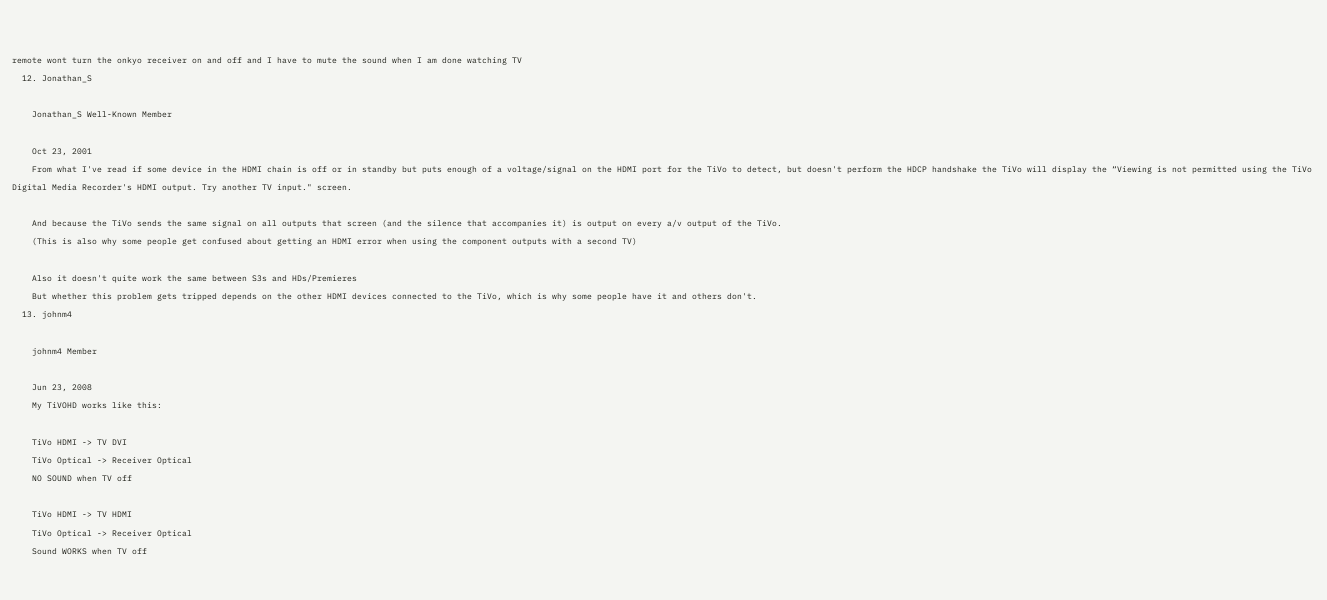remote wont turn the onkyo receiver on and off and I have to mute the sound when I am done watching TV
  12. Jonathan_S

    Jonathan_S Well-Known Member

    Oct 23, 2001
    From what I've read if some device in the HDMI chain is off or in standby but puts enough of a voltage/signal on the HDMI port for the TiVo to detect, but doesn't perform the HDCP handshake the TiVo will display the “Viewing is not permitted using the TiVo Digital Media Recorder's HDMI output. Try another TV input." screen.

    And because the TiVo sends the same signal on all outputs that screen (and the silence that accompanies it) is output on every a/v output of the TiVo.
    (This is also why some people get confused about getting an HDMI error when using the component outputs with a second TV)

    Also it doesn't quite work the same between S3s and HDs/Premieres
    But whether this problem gets tripped depends on the other HDMI devices connected to the TiVo, which is why some people have it and others don't.
  13. johnm4

    johnm4 Member

    Jun 23, 2008
    My TiVOHD works like this:

    TiVo HDMI -> TV DVI
    TiVo Optical -> Receiver Optical
    NO SOUND when TV off

    TiVo HDMI -> TV HDMI
    TiVo Optical -> Receiver Optical
    Sound WORKS when TV off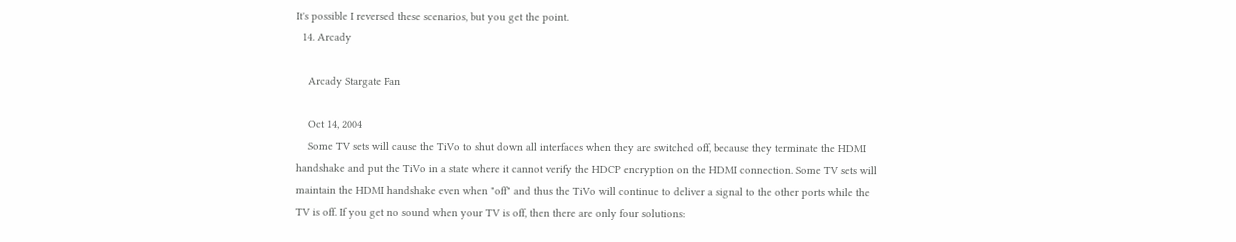It's possible I reversed these scenarios, but you get the point.
  14. Arcady

    Arcady Stargate Fan

    Oct 14, 2004
    Some TV sets will cause the TiVo to shut down all interfaces when they are switched off, because they terminate the HDMI handshake and put the TiVo in a state where it cannot verify the HDCP encryption on the HDMI connection. Some TV sets will maintain the HDMI handshake even when "off" and thus the TiVo will continue to deliver a signal to the other ports while the TV is off. If you get no sound when your TV is off, then there are only four solutions: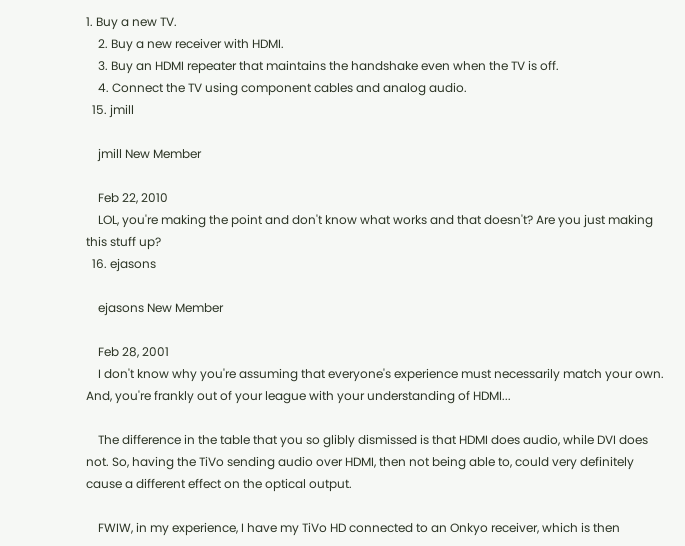1. Buy a new TV.
    2. Buy a new receiver with HDMI.
    3. Buy an HDMI repeater that maintains the handshake even when the TV is off.
    4. Connect the TV using component cables and analog audio.
  15. jmill

    jmill New Member

    Feb 22, 2010
    LOL, you're making the point and don't know what works and that doesn't? Are you just making this stuff up?
  16. ejasons

    ejasons New Member

    Feb 28, 2001
    I don't know why you're assuming that everyone's experience must necessarily match your own. And, you're frankly out of your league with your understanding of HDMI...

    The difference in the table that you so glibly dismissed is that HDMI does audio, while DVI does not. So, having the TiVo sending audio over HDMI, then not being able to, could very definitely cause a different effect on the optical output.

    FWIW, in my experience, I have my TiVo HD connected to an Onkyo receiver, which is then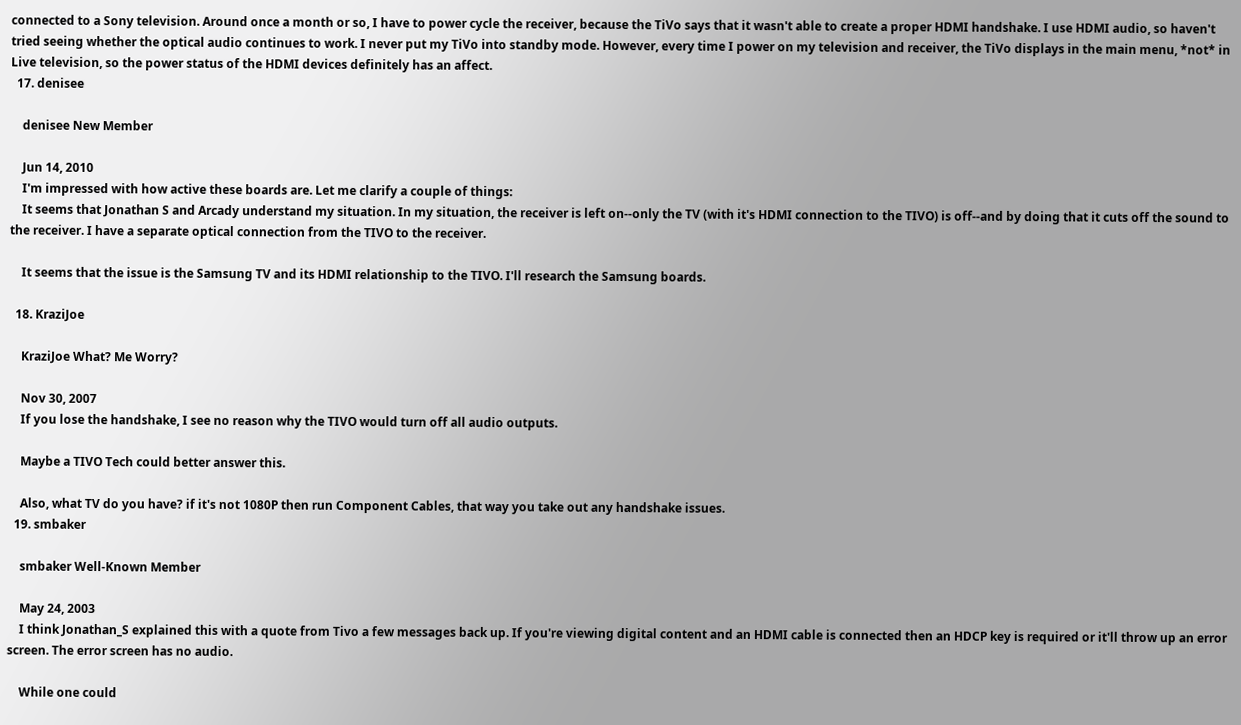connected to a Sony television. Around once a month or so, I have to power cycle the receiver, because the TiVo says that it wasn't able to create a proper HDMI handshake. I use HDMI audio, so haven't tried seeing whether the optical audio continues to work. I never put my TiVo into standby mode. However, every time I power on my television and receiver, the TiVo displays in the main menu, *not* in Live television, so the power status of the HDMI devices definitely has an affect.
  17. denisee

    denisee New Member

    Jun 14, 2010
    I'm impressed with how active these boards are. Let me clarify a couple of things:
    It seems that Jonathan S and Arcady understand my situation. In my situation, the receiver is left on--only the TV (with it's HDMI connection to the TIVO) is off--and by doing that it cuts off the sound to the receiver. I have a separate optical connection from the TIVO to the receiver.

    It seems that the issue is the Samsung TV and its HDMI relationship to the TIVO. I'll research the Samsung boards.

  18. KraziJoe

    KraziJoe What? Me Worry?

    Nov 30, 2007
    If you lose the handshake, I see no reason why the TIVO would turn off all audio outputs.

    Maybe a TIVO Tech could better answer this.

    Also, what TV do you have? if it's not 1080P then run Component Cables, that way you take out any handshake issues.
  19. smbaker

    smbaker Well-Known Member

    May 24, 2003
    I think Jonathan_S explained this with a quote from Tivo a few messages back up. If you're viewing digital content and an HDMI cable is connected then an HDCP key is required or it'll throw up an error screen. The error screen has no audio.

    While one could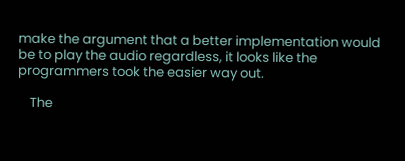make the argument that a better implementation would be to play the audio regardless, it looks like the programmers took the easier way out.

    The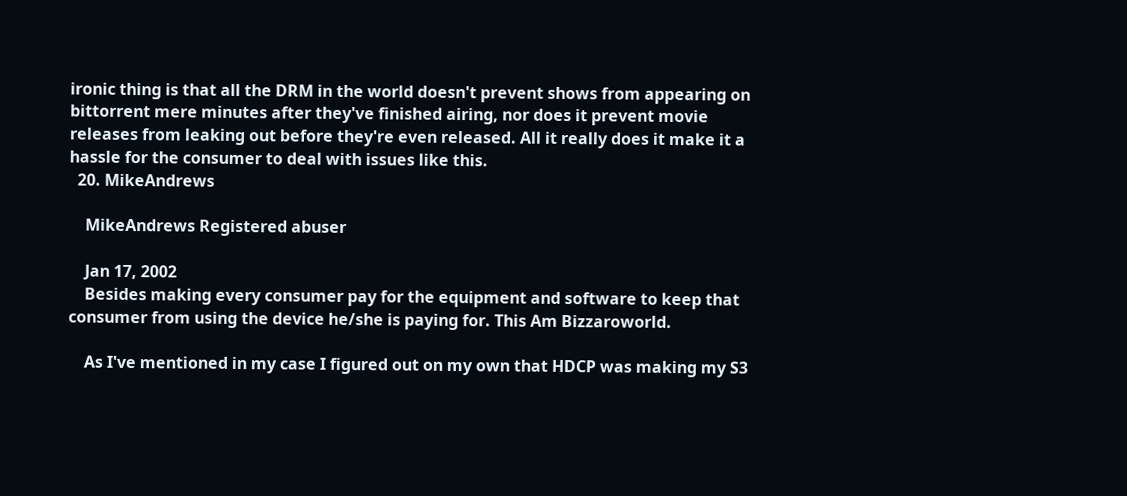ironic thing is that all the DRM in the world doesn't prevent shows from appearing on bittorrent mere minutes after they've finished airing, nor does it prevent movie releases from leaking out before they're even released. All it really does it make it a hassle for the consumer to deal with issues like this.
  20. MikeAndrews

    MikeAndrews Registered abuser

    Jan 17, 2002
    Besides making every consumer pay for the equipment and software to keep that consumer from using the device he/she is paying for. This Am Bizzaroworld.

    As I've mentioned in my case I figured out on my own that HDCP was making my S3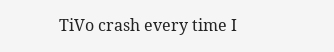TiVo crash every time I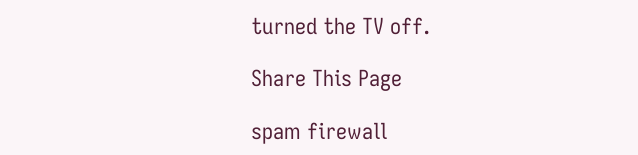turned the TV off.

Share This Page

spam firewall